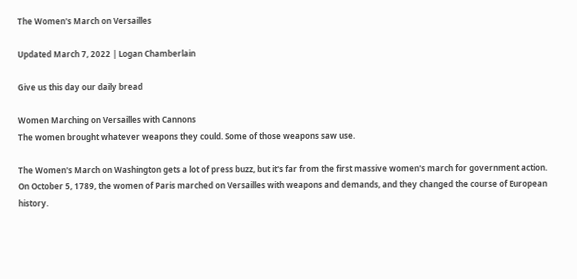The Women's March on Versailles

Updated March 7, 2022 | Logan Chamberlain

Give us this day our daily bread

Women Marching on Versailles with Cannons
The women brought whatever weapons they could. Some of those weapons saw use.

The Women's March on Washington gets a lot of press buzz, but it's far from the first massive women's march for government action. On October 5, 1789, the women of Paris marched on Versailles with weapons and demands, and they changed the course of European history.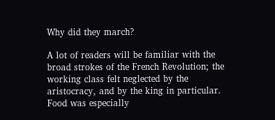Why did they march?

A lot of readers will be familiar with the broad strokes of the French Revolution; the working class felt neglected by the aristocracy, and by the king in particular. Food was especially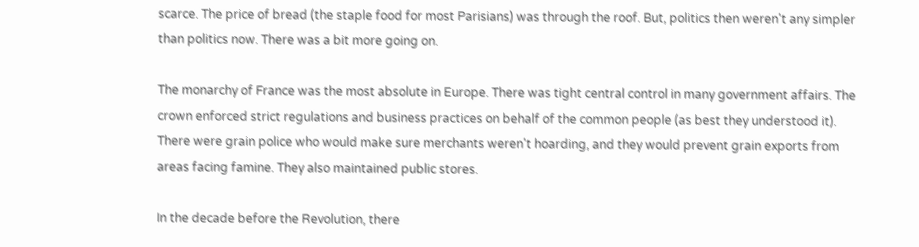scarce. The price of bread (the staple food for most Parisians) was through the roof. But, politics then weren't any simpler than politics now. There was a bit more going on.

The monarchy of France was the most absolute in Europe. There was tight central control in many government affairs. The crown enforced strict regulations and business practices on behalf of the common people (as best they understood it). There were grain police who would make sure merchants weren't hoarding, and they would prevent grain exports from areas facing famine. They also maintained public stores.

In the decade before the Revolution, there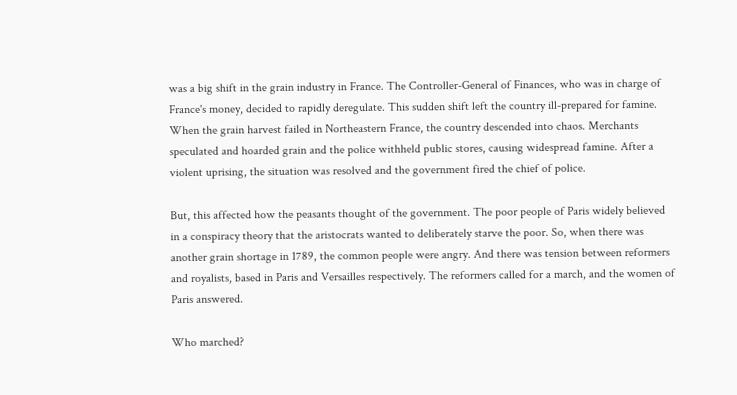was a big shift in the grain industry in France. The Controller-General of Finances, who was in charge of France's money, decided to rapidly deregulate. This sudden shift left the country ill-prepared for famine. When the grain harvest failed in Northeastern France, the country descended into chaos. Merchants speculated and hoarded grain and the police withheld public stores, causing widespread famine. After a violent uprising, the situation was resolved and the government fired the chief of police.

But, this affected how the peasants thought of the government. The poor people of Paris widely believed in a conspiracy theory that the aristocrats wanted to deliberately starve the poor. So, when there was another grain shortage in 1789, the common people were angry. And there was tension between reformers and royalists, based in Paris and Versailles respectively. The reformers called for a march, and the women of Paris answered.

Who marched?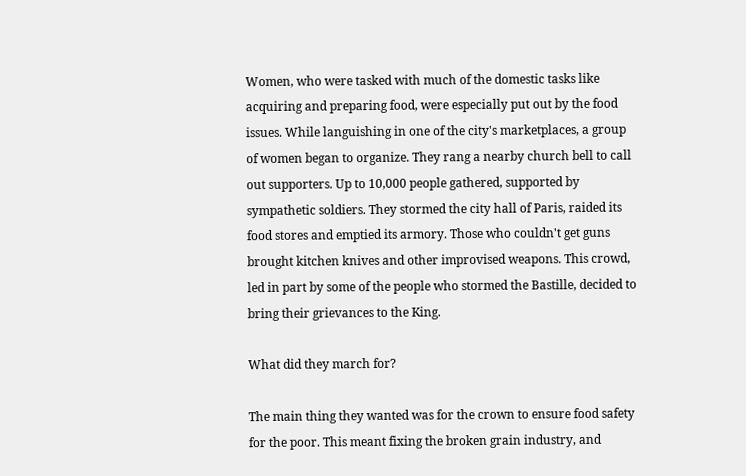Women, who were tasked with much of the domestic tasks like acquiring and preparing food, were especially put out by the food issues. While languishing in one of the city's marketplaces, a group of women began to organize. They rang a nearby church bell to call out supporters. Up to 10,000 people gathered, supported by sympathetic soldiers. They stormed the city hall of Paris, raided its food stores and emptied its armory. Those who couldn't get guns brought kitchen knives and other improvised weapons. This crowd, led in part by some of the people who stormed the Bastille, decided to bring their grievances to the King.

What did they march for?

The main thing they wanted was for the crown to ensure food safety for the poor. This meant fixing the broken grain industry, and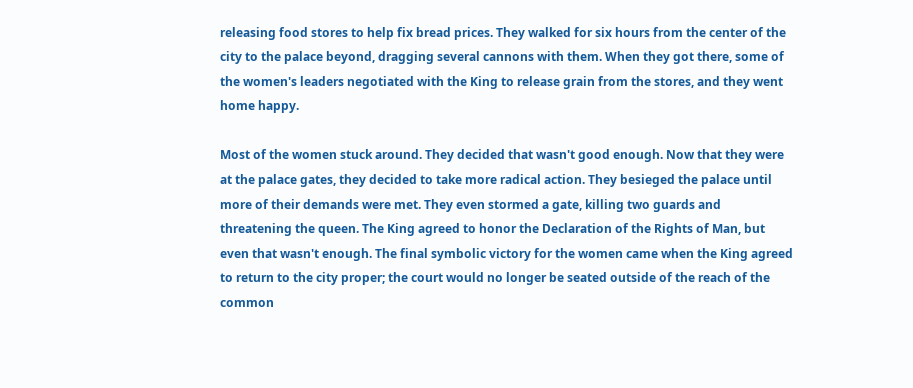releasing food stores to help fix bread prices. They walked for six hours from the center of the city to the palace beyond, dragging several cannons with them. When they got there, some of the women's leaders negotiated with the King to release grain from the stores, and they went home happy.

Most of the women stuck around. They decided that wasn't good enough. Now that they were at the palace gates, they decided to take more radical action. They besieged the palace until more of their demands were met. They even stormed a gate, killing two guards and threatening the queen. The King agreed to honor the Declaration of the Rights of Man, but even that wasn't enough. The final symbolic victory for the women came when the King agreed to return to the city proper; the court would no longer be seated outside of the reach of the common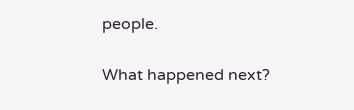people.

What happened next?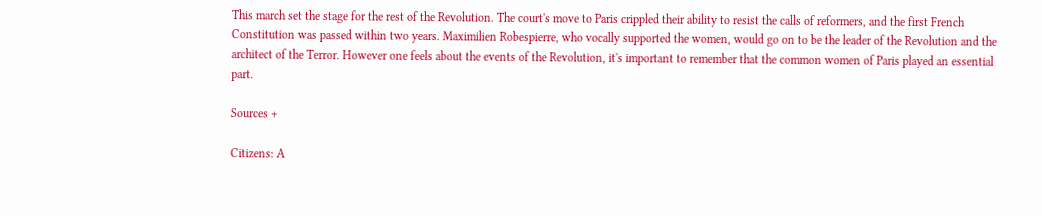This march set the stage for the rest of the Revolution. The court's move to Paris crippled their ability to resist the calls of reformers, and the first French Constitution was passed within two years. Maximilien Robespierre, who vocally supported the women, would go on to be the leader of the Revolution and the architect of the Terror. However one feels about the events of the Revolution, it's important to remember that the common women of Paris played an essential part.

Sources +

Citizens: A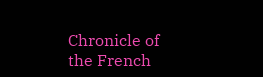Chronicle of the French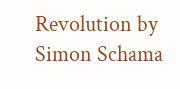Revolution by Simon Schama